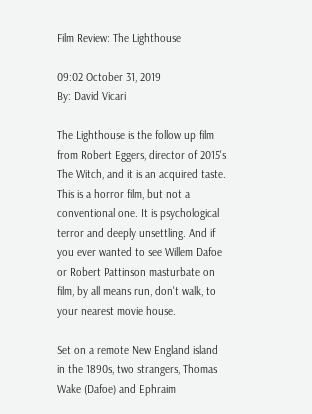Film Review: The Lighthouse

09:02 October 31, 2019
By: David Vicari

The Lighthouse is the follow up film from Robert Eggers, director of 2015's The Witch, and it is an acquired taste. This is a horror film, but not a conventional one. It is psychological terror and deeply unsettling. And if you ever wanted to see Willem Dafoe or Robert Pattinson masturbate on film, by all means run, don't walk, to your nearest movie house.

Set on a remote New England island in the 1890s, two strangers, Thomas Wake (Dafoe) and Ephraim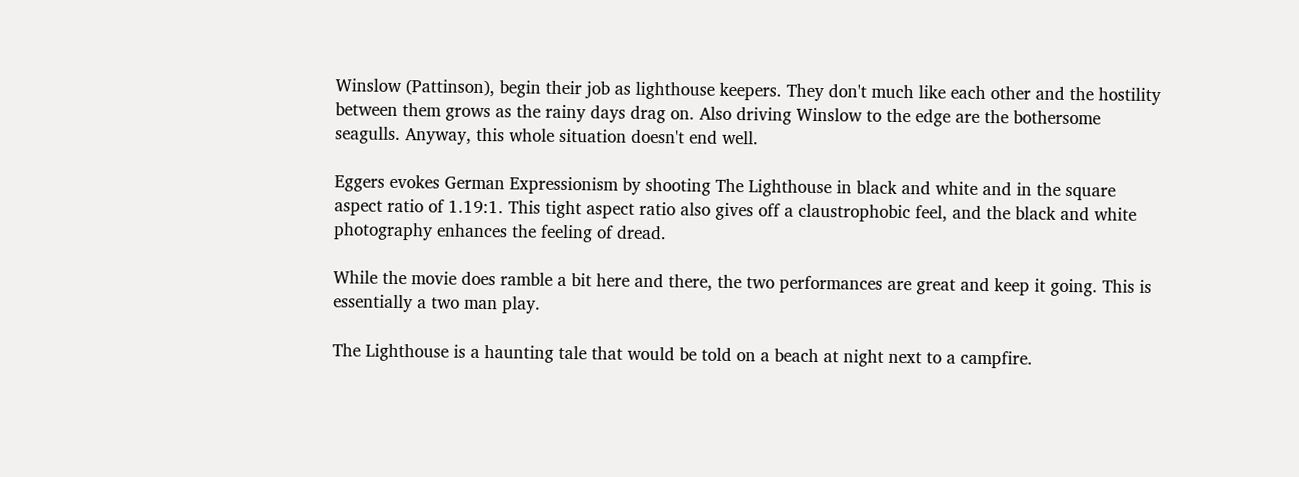Winslow (Pattinson), begin their job as lighthouse keepers. They don't much like each other and the hostility between them grows as the rainy days drag on. Also driving Winslow to the edge are the bothersome seagulls. Anyway, this whole situation doesn't end well.

Eggers evokes German Expressionism by shooting The Lighthouse in black and white and in the square aspect ratio of 1.19:1. This tight aspect ratio also gives off a claustrophobic feel, and the black and white photography enhances the feeling of dread.

While the movie does ramble a bit here and there, the two performances are great and keep it going. This is essentially a two man play.

The Lighthouse is a haunting tale that would be told on a beach at night next to a campfire.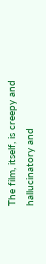The film, itself, is creepy and hallucinatory and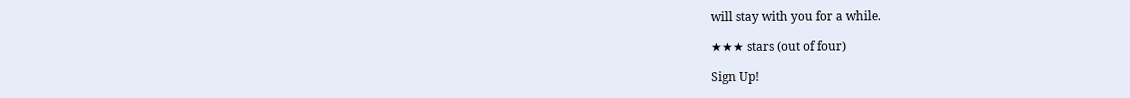will stay with you for a while.

★★★ stars (out of four)

Sign Up!